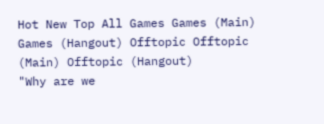Hot New Top All Games Games (Main) Games (Hangout) Offtopic Offtopic (Main) Offtopic (Hangout)
"Why are we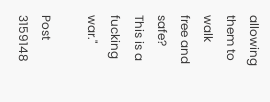allowing them to walk free and safe? This is a fucking war."

Post 3159148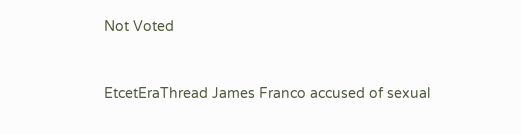Not Voted


EtcetEraThread James Franco accused of sexual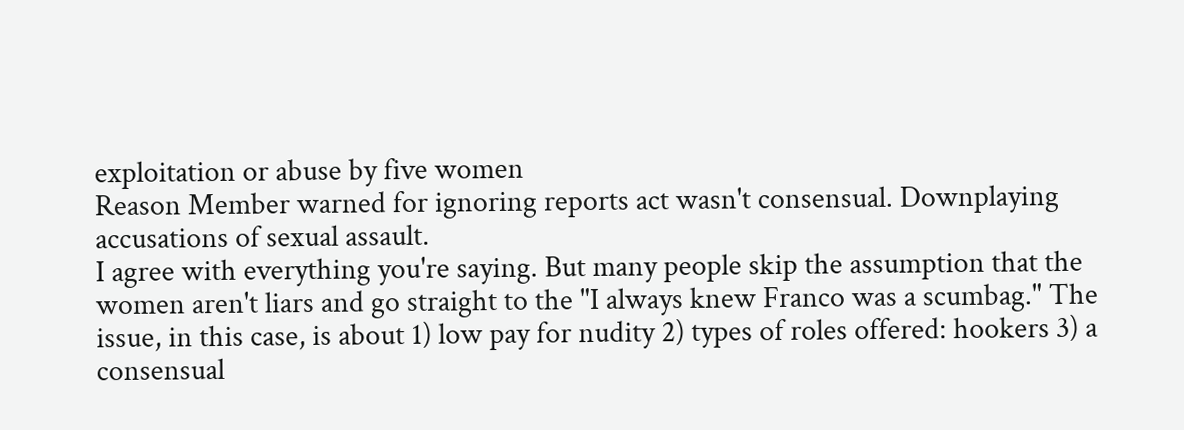exploitation or abuse by five women
Reason Member warned for ignoring reports act wasn't consensual. Downplaying accusations of sexual assault.
I agree with everything you're saying. But many people skip the assumption that the women aren't liars and go straight to the "I always knew Franco was a scumbag." The issue, in this case, is about 1) low pay for nudity 2) types of roles offered: hookers 3) a consensual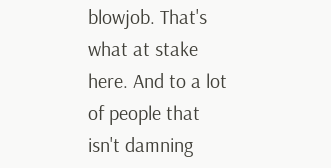blowjob. That's what at stake here. And to a lot of people that isn't damning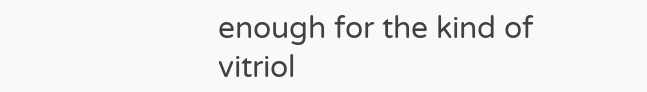enough for the kind of vitriol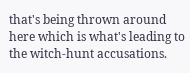that's being thrown around here which is what's leading to the witch-hunt accusations.